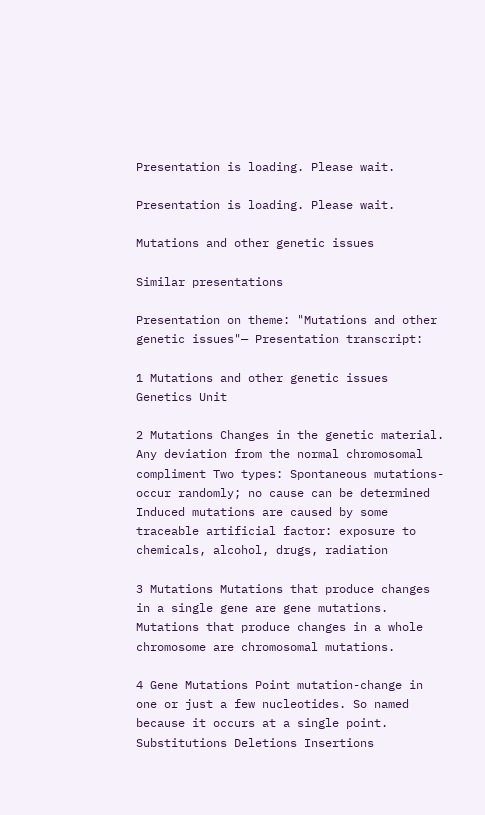Presentation is loading. Please wait.

Presentation is loading. Please wait.

Mutations and other genetic issues

Similar presentations

Presentation on theme: "Mutations and other genetic issues"— Presentation transcript:

1 Mutations and other genetic issues
Genetics Unit

2 Mutations Changes in the genetic material.
Any deviation from the normal chromosomal compliment Two types: Spontaneous mutations-occur randomly; no cause can be determined Induced mutations are caused by some traceable artificial factor: exposure to chemicals, alcohol, drugs, radiation

3 Mutations Mutations that produce changes in a single gene are gene mutations. Mutations that produce changes in a whole chromosome are chromosomal mutations.

4 Gene Mutations Point mutation-change in one or just a few nucleotides. So named because it occurs at a single point. Substitutions Deletions Insertions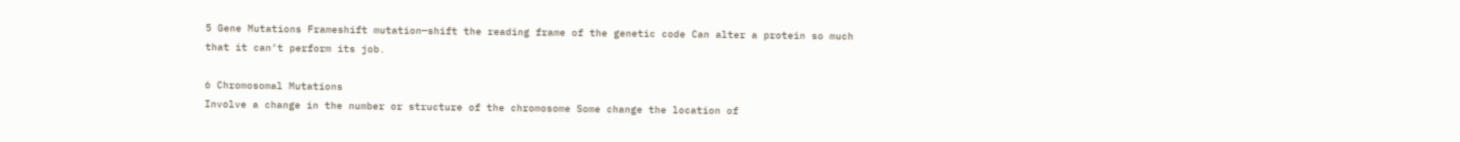5 Gene Mutations Frameshift mutation—shift the reading frame of the genetic code Can alter a protein so much that it can’t perform its job.

6 Chromosomal Mutations
Involve a change in the number or structure of the chromosome Some change the location of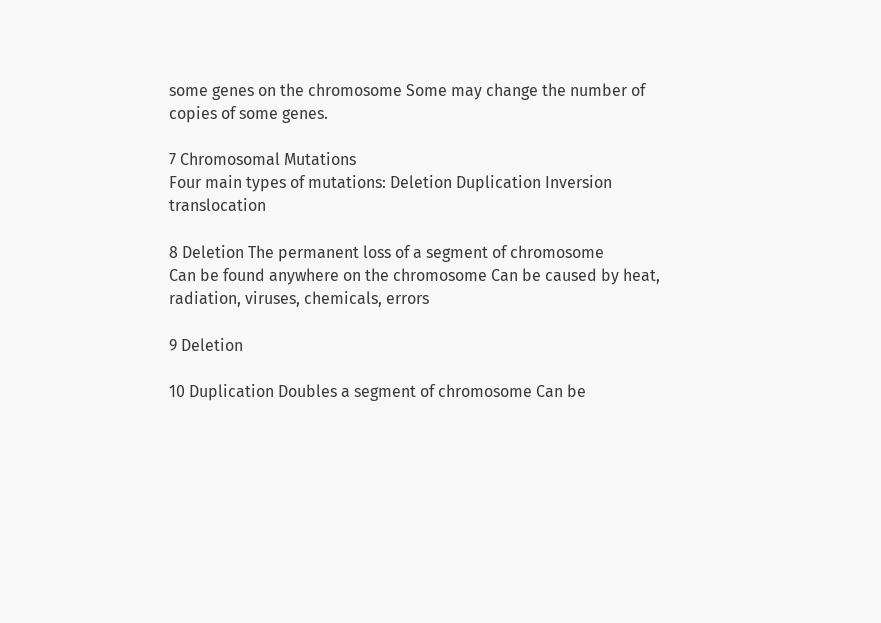some genes on the chromosome Some may change the number of copies of some genes.

7 Chromosomal Mutations
Four main types of mutations: Deletion Duplication Inversion translocation

8 Deletion The permanent loss of a segment of chromosome
Can be found anywhere on the chromosome Can be caused by heat, radiation, viruses, chemicals, errors

9 Deletion

10 Duplication Doubles a segment of chromosome Can be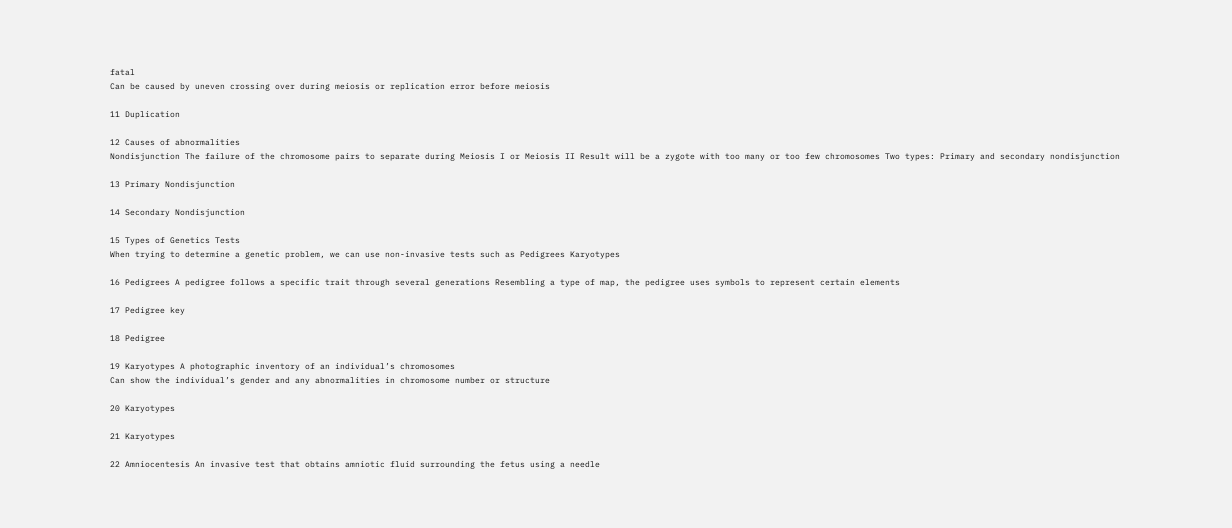fatal
Can be caused by uneven crossing over during meiosis or replication error before meiosis

11 Duplication

12 Causes of abnormalities
Nondisjunction The failure of the chromosome pairs to separate during Meiosis I or Meiosis II Result will be a zygote with too many or too few chromosomes Two types: Primary and secondary nondisjunction

13 Primary Nondisjunction

14 Secondary Nondisjunction

15 Types of Genetics Tests
When trying to determine a genetic problem, we can use non-invasive tests such as Pedigrees Karyotypes

16 Pedigrees A pedigree follows a specific trait through several generations Resembling a type of map, the pedigree uses symbols to represent certain elements

17 Pedigree key

18 Pedigree

19 Karyotypes A photographic inventory of an individual’s chromosomes
Can show the individual’s gender and any abnormalities in chromosome number or structure

20 Karyotypes

21 Karyotypes

22 Amniocentesis An invasive test that obtains amniotic fluid surrounding the fetus using a needle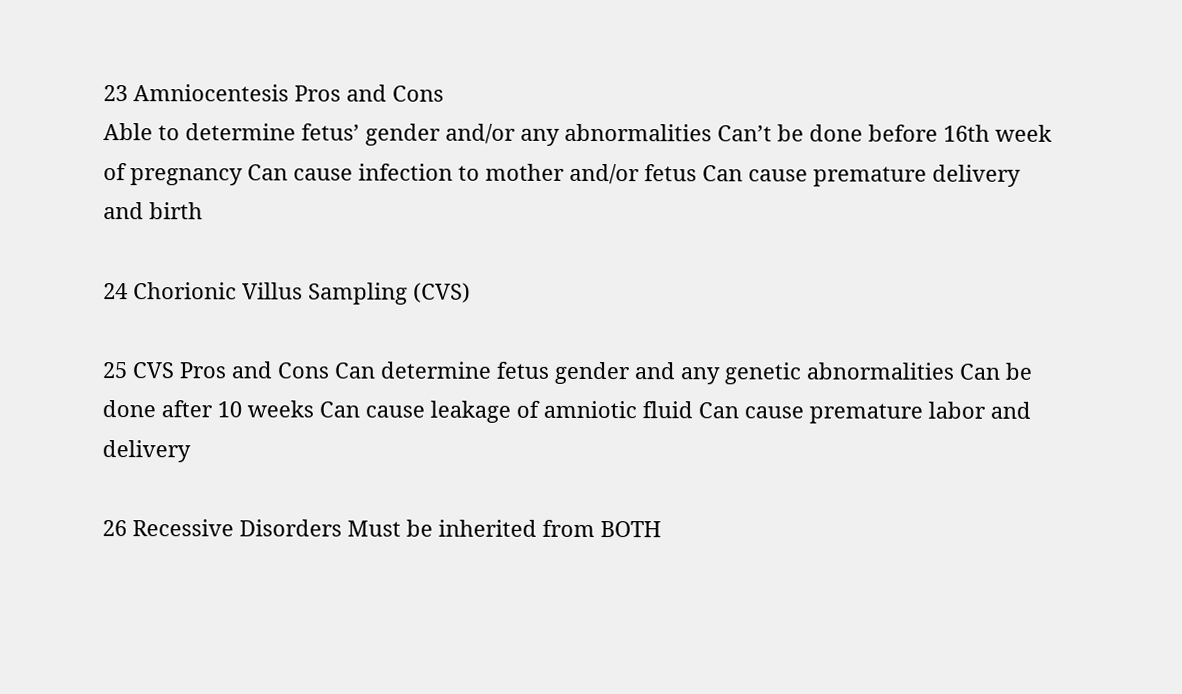23 Amniocentesis Pros and Cons
Able to determine fetus’ gender and/or any abnormalities Can’t be done before 16th week of pregnancy Can cause infection to mother and/or fetus Can cause premature delivery and birth

24 Chorionic Villus Sampling (CVS)

25 CVS Pros and Cons Can determine fetus gender and any genetic abnormalities Can be done after 10 weeks Can cause leakage of amniotic fluid Can cause premature labor and delivery

26 Recessive Disorders Must be inherited from BOTH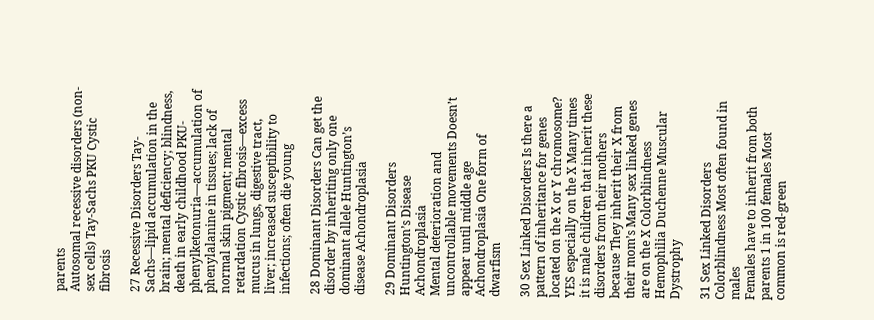parents
Autosomal recessive disorders (non-sex cells) Tay-Sachs PKU Cystic fibrosis

27 Recessive Disorders Tay-Sachs—lipid accumulation in the brain; mental deficiency; blindness, death in early childhood PKU-phenylketonuria—accumulation of phenylalanine in tissues; lack of normal skin pigment; mental retardation Cystic fibrosis—excess mucus in lungs, digestive tract, liver; increased susceptibility to infections; often die young

28 Dominant Disorders Can get the disorder by inheriting only one dominant allele Huntington’s disease Achondroplasia

29 Dominant Disorders Huntington’s Disease Achondroplasia
Mental deterioration and uncontrollable movements Doesn’t appear until middle age Achondroplasia One form of dwarfism

30 Sex Linked Disorders Is there a pattern of inheritance for genes located on the X or Y chromosome? YES especially on the X Many times it is male children that inherit these disorders from their mothers because They inherit their X from their mom’s Many sex linked genes are on the X Colorblindness Hemophilia Duchenne Muscular Dystrophy

31 Sex Linked Disorders Colorblindness Most often found in males
Females have to inherit from both parents 1 in 100 females Most common is red-green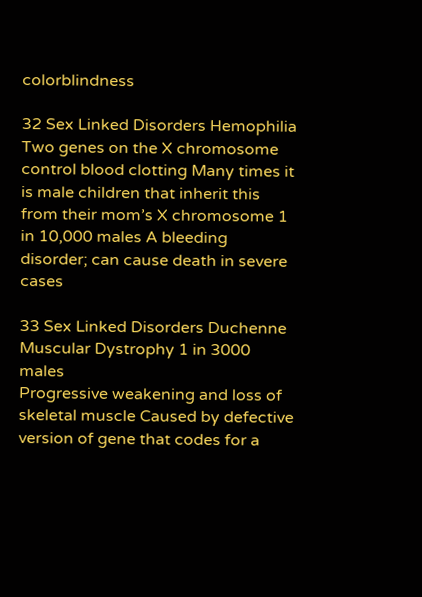colorblindness

32 Sex Linked Disorders Hemophilia
Two genes on the X chromosome control blood clotting Many times it is male children that inherit this from their mom’s X chromosome 1 in 10,000 males A bleeding disorder; can cause death in severe cases

33 Sex Linked Disorders Duchenne Muscular Dystrophy 1 in 3000 males
Progressive weakening and loss of skeletal muscle Caused by defective version of gene that codes for a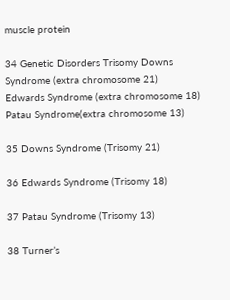muscle protein

34 Genetic Disorders Trisomy Downs Syndrome (extra chromosome 21)
Edwards Syndrome (extra chromosome 18) Patau Syndrome(extra chromosome 13)

35 Downs Syndrome (Trisomy 21)

36 Edwards Syndrome (Trisomy 18)

37 Patau Syndrome (Trisomy 13)

38 Turner’s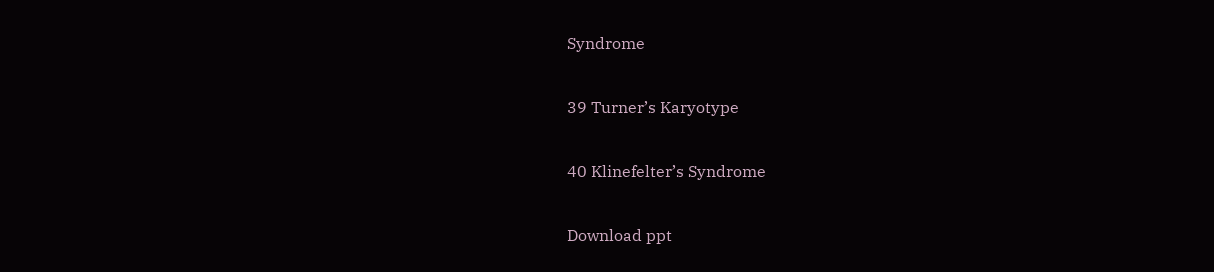Syndrome

39 Turner’s Karyotype

40 Klinefelter’s Syndrome

Download ppt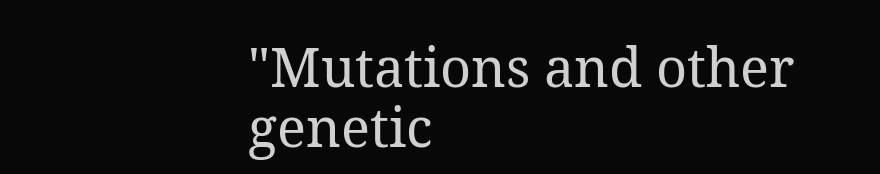"Mutations and other genetic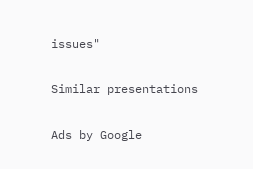issues"

Similar presentations

Ads by Google